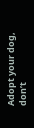Adopt your dog, don’t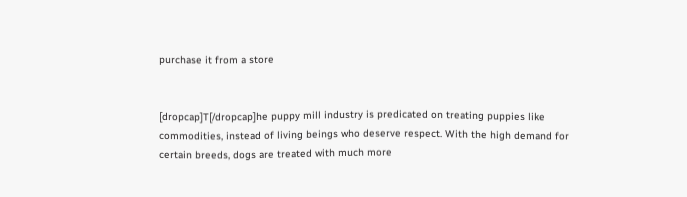purchase it from a store


[dropcap]T[/dropcap]he puppy mill industry is predicated on treating puppies like commodities, instead of living beings who deserve respect. With the high demand for certain breeds, dogs are treated with much more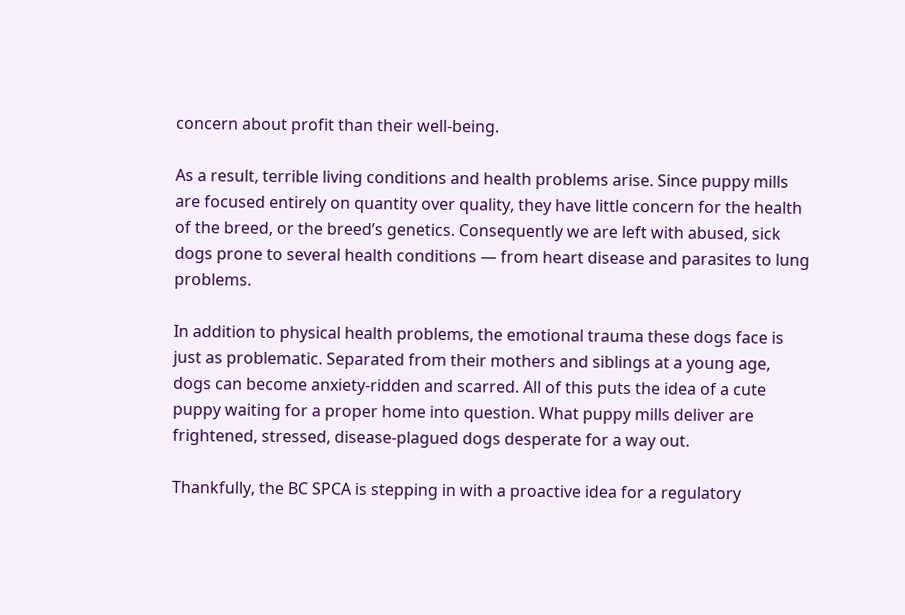concern about profit than their well-being.

As a result, terrible living conditions and health problems arise. Since puppy mills are focused entirely on quantity over quality, they have little concern for the health of the breed, or the breed’s genetics. Consequently we are left with abused, sick dogs prone to several health conditions — from heart disease and parasites to lung problems.

In addition to physical health problems, the emotional trauma these dogs face is just as problematic. Separated from their mothers and siblings at a young age, dogs can become anxiety-ridden and scarred. All of this puts the idea of a cute puppy waiting for a proper home into question. What puppy mills deliver are frightened, stressed, disease-plagued dogs desperate for a way out.

Thankfully, the BC SPCA is stepping in with a proactive idea for a regulatory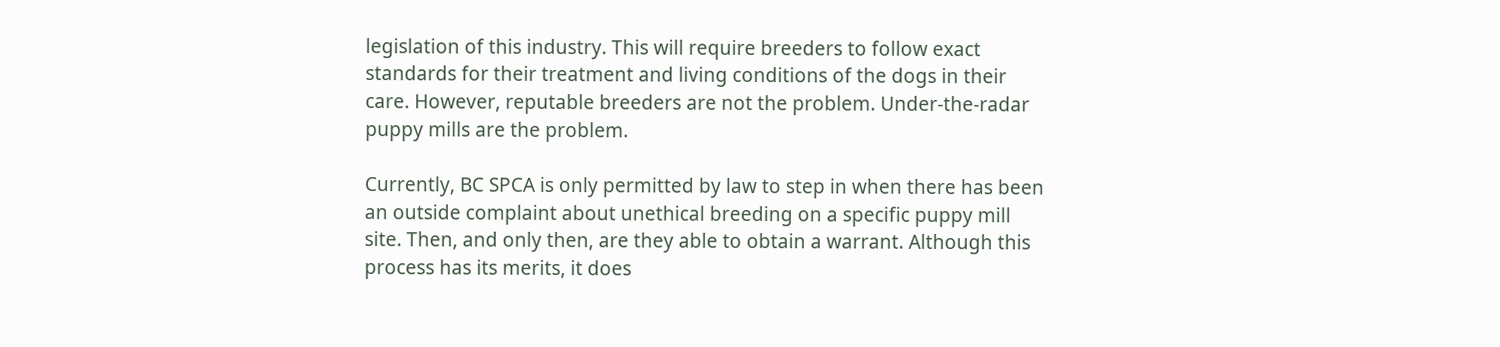legislation of this industry. This will require breeders to follow exact standards for their treatment and living conditions of the dogs in their care. However, reputable breeders are not the problem. Under-the-radar puppy mills are the problem.

Currently, BC SPCA is only permitted by law to step in when there has been an outside complaint about unethical breeding on a specific puppy mill site. Then, and only then, are they able to obtain a warrant. Although this process has its merits, it does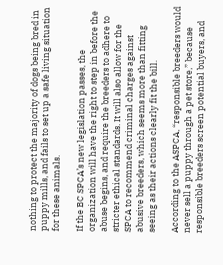nothing to protect the majority of dogs being bred in puppy mills, and fails to set up a safe living situation for these animals.

If the BC SPCA’s new legislation passes, the organization will have the right to step in before the abuse begins, and require the breeders to adhere to stricter ethical standards. It will also allow for the SPCA to recommend criminal charges against abusive breeders, which seems more than fitting seeing as their actions clearly fit the bill.

According to the ASPCA, “responsible breeders would never sell a puppy through a pet store,” because responsible breeders screen potential buyers, and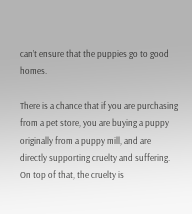can’t ensure that the puppies go to good homes.

There is a chance that if you are purchasing from a pet store, you are buying a puppy originally from a puppy mill, and are directly supporting cruelty and suffering. On top of that, the cruelty is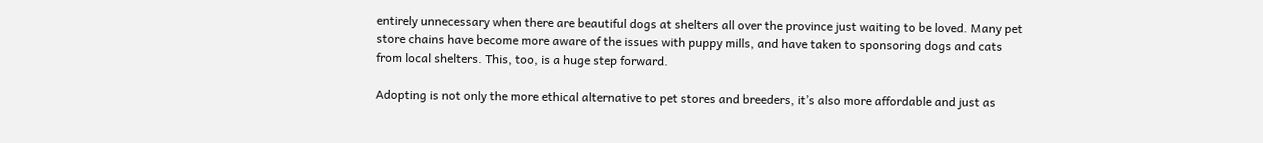entirely unnecessary when there are beautiful dogs at shelters all over the province just waiting to be loved. Many pet store chains have become more aware of the issues with puppy mills, and have taken to sponsoring dogs and cats from local shelters. This, too, is a huge step forward.

Adopting is not only the more ethical alternative to pet stores and breeders, it’s also more affordable and just as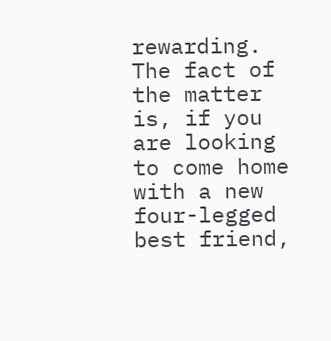rewarding. The fact of the matter is, if you are looking to come home with a new four-legged best friend,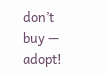don’t buy — adopt!